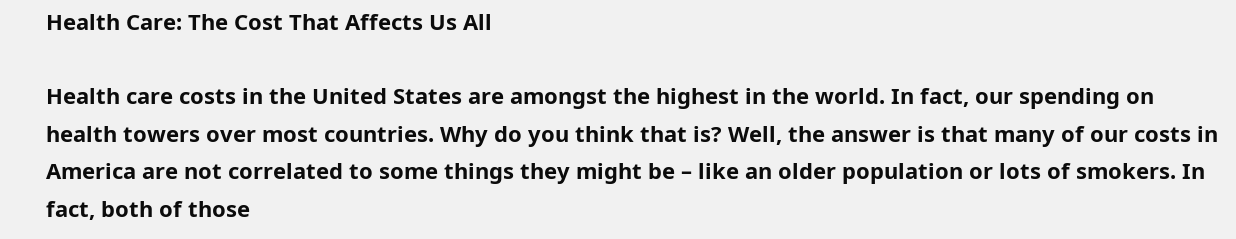Health Care: The Cost That Affects Us All

Health care costs in the United States are amongst the highest in the world. In fact, our spending on health towers over most countries. Why do you think that is? Well, the answer is that many of our costs in America are not correlated to some things they might be – like an older population or lots of smokers. In fact, both of those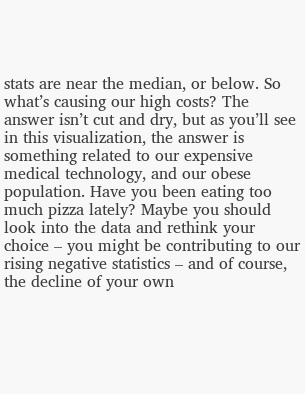stats are near the median, or below. So what’s causing our high costs? The answer isn’t cut and dry, but as you’ll see in this visualization, the answer is something related to our expensive medical technology, and our obese population. Have you been eating too much pizza lately? Maybe you should look into the data and rethink your choice – you might be contributing to our rising negative statistics – and of course, the decline of your own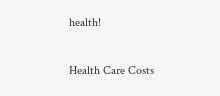health!

Health Care Costs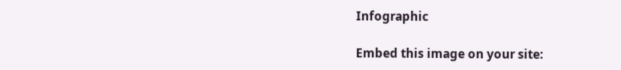Infographic

Embed this image on your site: